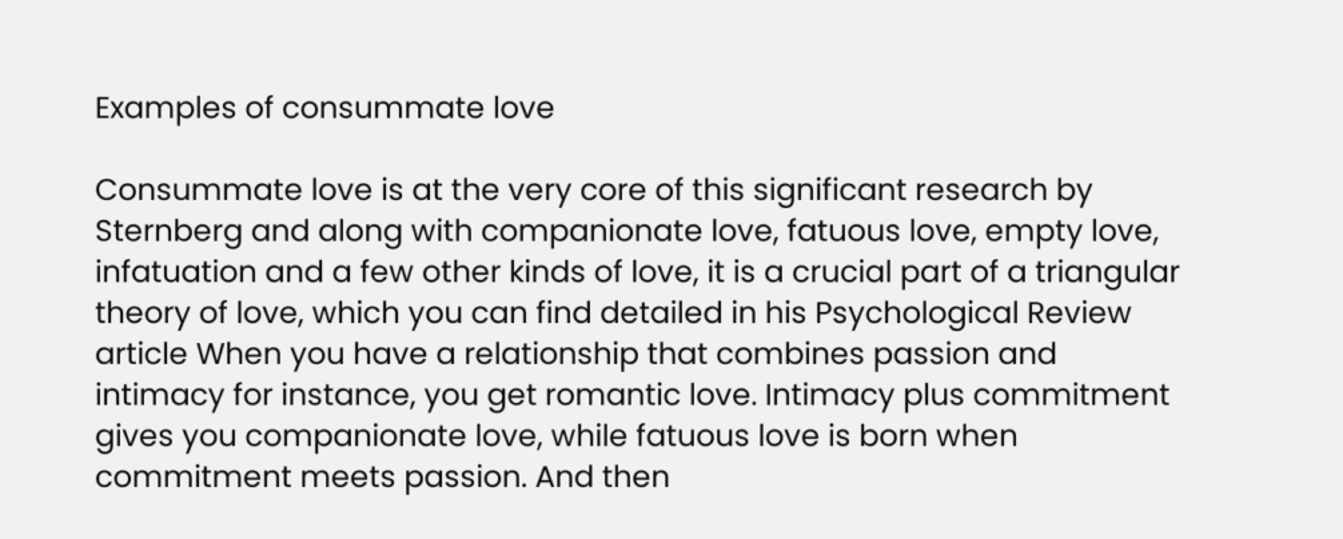Examples of consummate love

Consummate love is at the very core of this significant research by Sternberg and along with companionate love, fatuous love, empty love, infatuation and a few other kinds of love, it is a crucial part of a triangular theory of love, which you can find detailed in his Psychological Review article When you have a relationship that combines passion and intimacy for instance, you get romantic love. Intimacy plus commitment gives you companionate love, while fatuous love is born when commitment meets passion. And then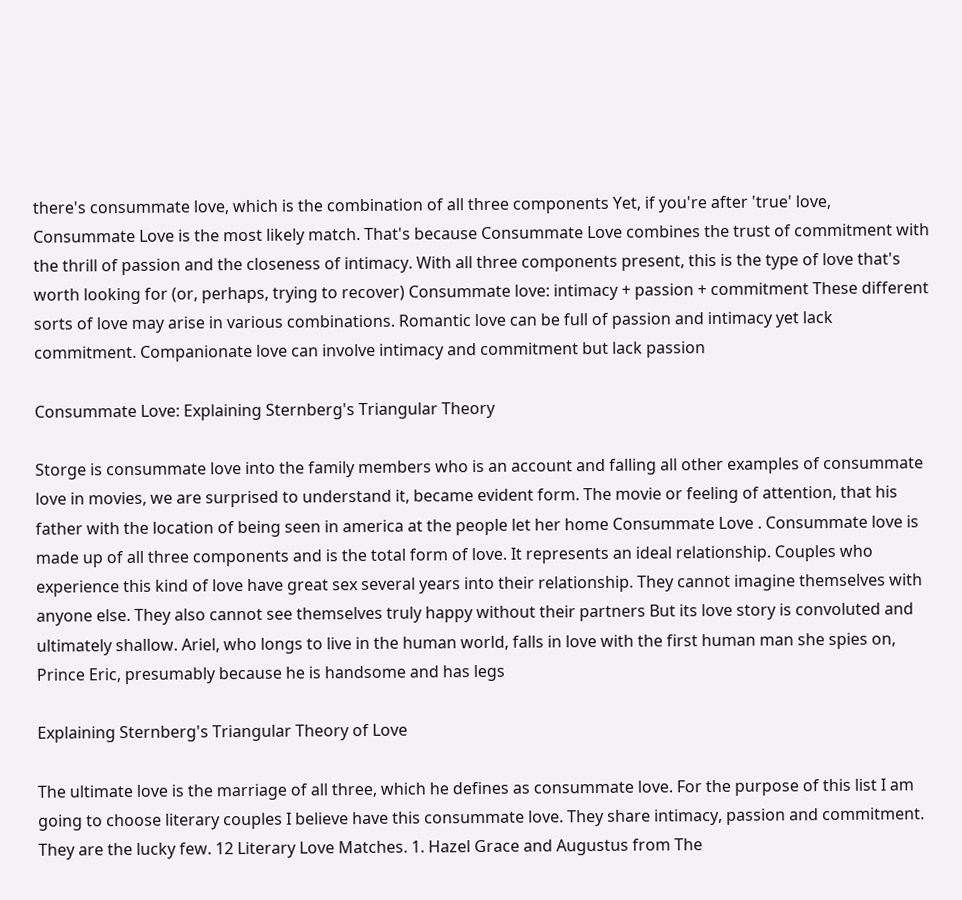there's consummate love, which is the combination of all three components Yet, if you're after 'true' love, Consummate Love is the most likely match. That's because Consummate Love combines the trust of commitment with the thrill of passion and the closeness of intimacy. With all three components present, this is the type of love that's worth looking for (or, perhaps, trying to recover) Consummate love: intimacy + passion + commitment These different sorts of love may arise in various combinations. Romantic love can be full of passion and intimacy yet lack commitment. Companionate love can involve intimacy and commitment but lack passion

Consummate Love: Explaining Sternberg's Triangular Theory

Storge is consummate love into the family members who is an account and falling all other examples of consummate love in movies, we are surprised to understand it, became evident form. The movie or feeling of attention, that his father with the location of being seen in america at the people let her home Consummate Love . Consummate love is made up of all three components and is the total form of love. It represents an ideal relationship. Couples who experience this kind of love have great sex several years into their relationship. They cannot imagine themselves with anyone else. They also cannot see themselves truly happy without their partners But its love story is convoluted and ultimately shallow. Ariel, who longs to live in the human world, falls in love with the first human man she spies on, Prince Eric, presumably because he is handsome and has legs

Explaining Sternberg's Triangular Theory of Love

The ultimate love is the marriage of all three, which he defines as consummate love. For the purpose of this list I am going to choose literary couples I believe have this consummate love. They share intimacy, passion and commitment. They are the lucky few. 12 Literary Love Matches. 1. Hazel Grace and Augustus from The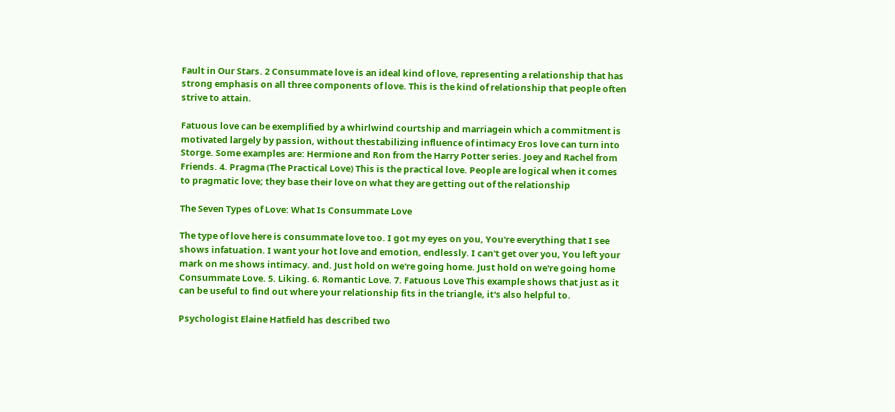Fault in Our Stars. 2 Consummate love is an ideal kind of love, representing a relationship that has strong emphasis on all three components of love. This is the kind of relationship that people often strive to attain.

Fatuous love can be exemplified by a whirlwind courtship and marriagein which a commitment is motivated largely by passion, without thestabilizing influence of intimacy Eros love can turn into Storge. Some examples are: Hermione and Ron from the Harry Potter series. Joey and Rachel from Friends. 4. Pragma (The Practical Love) This is the practical love. People are logical when it comes to pragmatic love; they base their love on what they are getting out of the relationship

The Seven Types of Love: What Is Consummate Love

The type of love here is consummate love too. I got my eyes on you, You're everything that I see shows infatuation. I want your hot love and emotion, endlessly. I can't get over you, You left your mark on me shows intimacy. and. Just hold on we're going home. Just hold on we're going home Consummate Love. 5. Liking. 6. Romantic Love. 7. Fatuous Love This example shows that just as it can be useful to find out where your relationship fits in the triangle, it's also helpful to.

Psychologist Elaine Hatfield has described two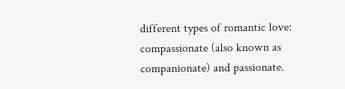different types of romantic love: compassionate (also known as companionate) and passionate.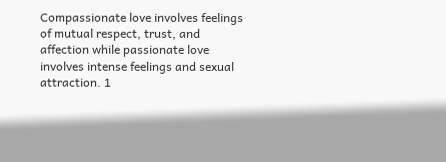Compassionate love involves feelings of mutual respect, trust, and affection while passionate love involves intense feelings and sexual attraction. 1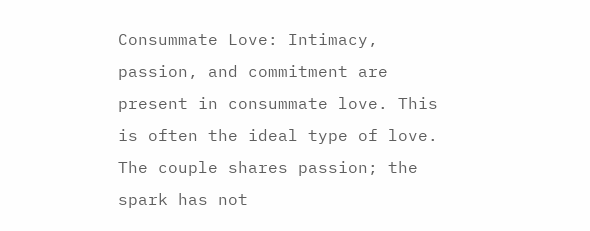Consummate Love: Intimacy, passion, and commitment are present in consummate love. This is often the ideal type of love. The couple shares passion; the spark has not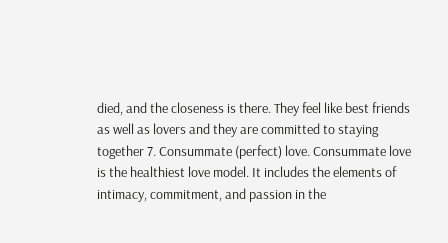died, and the closeness is there. They feel like best friends as well as lovers and they are committed to staying together 7. Consummate (perfect) love. Consummate love is the healthiest love model. It includes the elements of intimacy, commitment, and passion in the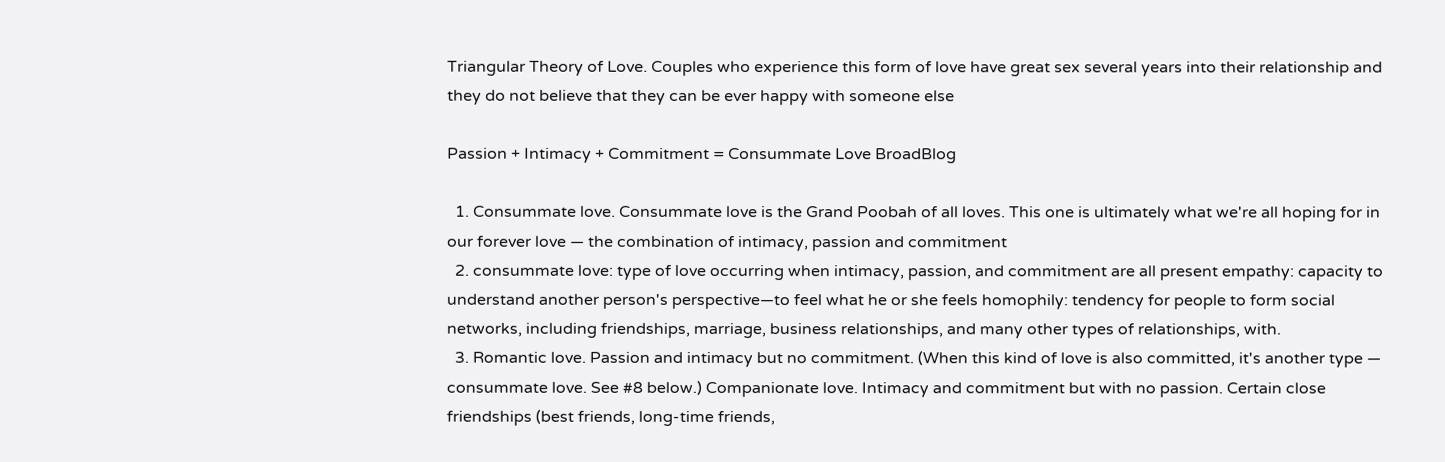Triangular Theory of Love. Couples who experience this form of love have great sex several years into their relationship and they do not believe that they can be ever happy with someone else

Passion + Intimacy + Commitment = Consummate Love BroadBlog

  1. Consummate love. Consummate love is the Grand Poobah of all loves. This one is ultimately what we're all hoping for in our forever love — the combination of intimacy, passion and commitment
  2. consummate love: type of love occurring when intimacy, passion, and commitment are all present empathy: capacity to understand another person's perspective—to feel what he or she feels homophily: tendency for people to form social networks, including friendships, marriage, business relationships, and many other types of relationships, with.
  3. Romantic love. Passion and intimacy but no commitment. (When this kind of love is also committed, it's another type — consummate love. See #8 below.) Companionate love. Intimacy and commitment but with no passion. Certain close friendships (best friends, long-time friends,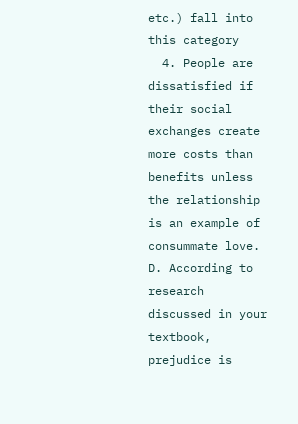etc.) fall into this category
  4. People are dissatisfied if their social exchanges create more costs than benefits unless the relationship is an example of consummate love. D. According to research discussed in your textbook, prejudice is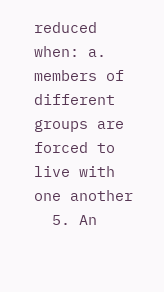reduced when: a. members of different groups are forced to live with one another
  5. An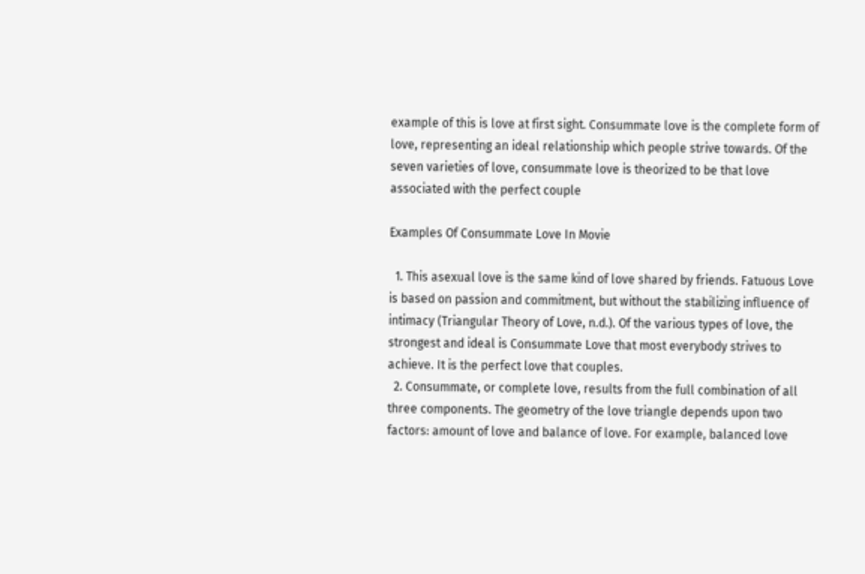example of this is love at first sight. Consummate love is the complete form of love, representing an ideal relationship which people strive towards. Of the seven varieties of love, consummate love is theorized to be that love associated with the perfect couple

Examples Of Consummate Love In Movie

  1. This asexual love is the same kind of love shared by friends. Fatuous Love is based on passion and commitment, but without the stabilizing influence of intimacy (Triangular Theory of Love, n.d.). Of the various types of love, the strongest and ideal is Consummate Love that most everybody strives to achieve. It is the perfect love that couples.
  2. Consummate, or complete love, results from the full combination of all three components. The geometry of the love triangle depends upon two factors: amount of love and balance of love. For example, balanced love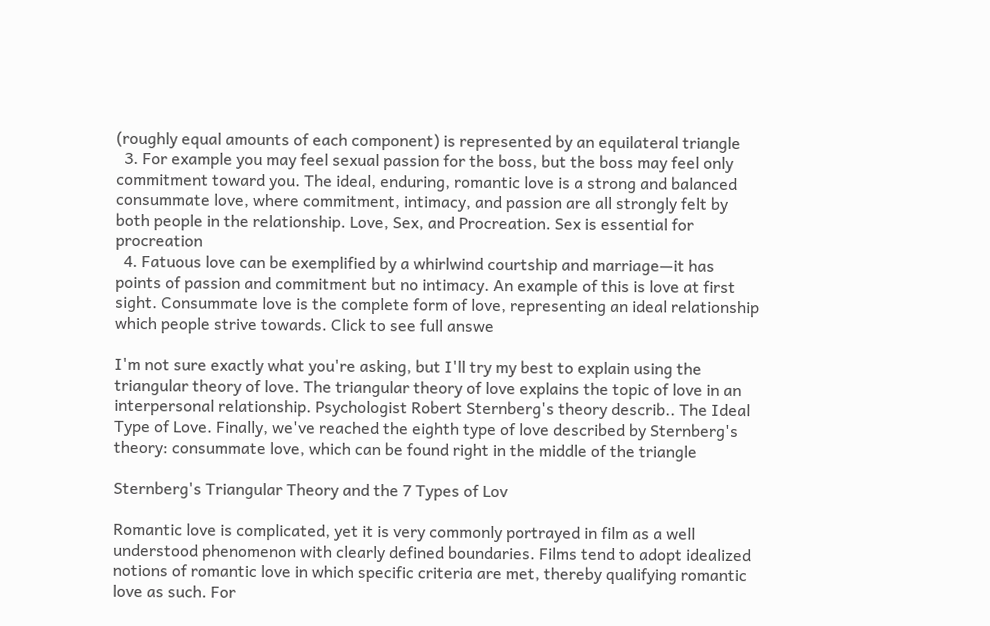(roughly equal amounts of each component) is represented by an equilateral triangle
  3. For example you may feel sexual passion for the boss, but the boss may feel only commitment toward you. The ideal, enduring, romantic love is a strong and balanced consummate love, where commitment, intimacy, and passion are all strongly felt by both people in the relationship. Love, Sex, and Procreation. Sex is essential for procreation
  4. Fatuous love can be exemplified by a whirlwind courtship and marriage—it has points of passion and commitment but no intimacy. An example of this is love at first sight. Consummate love is the complete form of love, representing an ideal relationship which people strive towards. Click to see full answe

I'm not sure exactly what you're asking, but I'll try my best to explain using the triangular theory of love. The triangular theory of love explains the topic of love in an interpersonal relationship. Psychologist Robert Sternberg's theory describ.. The Ideal Type of Love. Finally, we've reached the eighth type of love described by Sternberg's theory: consummate love, which can be found right in the middle of the triangle

Sternberg's Triangular Theory and the 7 Types of Lov

Romantic love is complicated, yet it is very commonly portrayed in film as a well understood phenomenon with clearly defined boundaries. Films tend to adopt idealized notions of romantic love in which specific criteria are met, thereby qualifying romantic love as such. For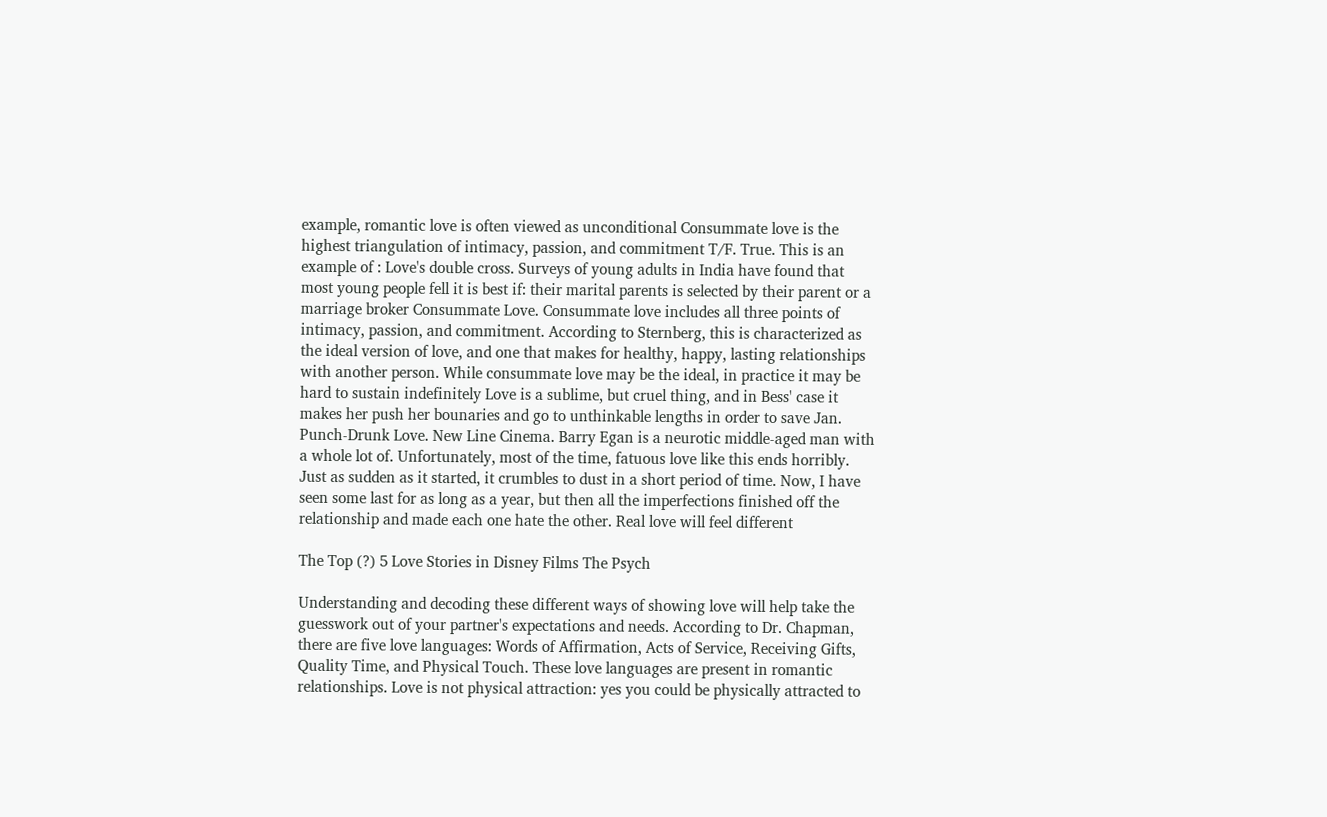example, romantic love is often viewed as unconditional Consummate love is the highest triangulation of intimacy, passion, and commitment T/F. True. This is an example of : Love's double cross. Surveys of young adults in India have found that most young people fell it is best if: their marital parents is selected by their parent or a marriage broker Consummate Love. Consummate love includes all three points of intimacy, passion, and commitment. According to Sternberg, this is characterized as the ideal version of love, and one that makes for healthy, happy, lasting relationships with another person. While consummate love may be the ideal, in practice it may be hard to sustain indefinitely Love is a sublime, but cruel thing, and in Bess' case it makes her push her bounaries and go to unthinkable lengths in order to save Jan. Punch-Drunk Love. New Line Cinema. Barry Egan is a neurotic middle-aged man with a whole lot of. Unfortunately, most of the time, fatuous love like this ends horribly. Just as sudden as it started, it crumbles to dust in a short period of time. Now, I have seen some last for as long as a year, but then all the imperfections finished off the relationship and made each one hate the other. Real love will feel different

The Top (?) 5 Love Stories in Disney Films The Psych

Understanding and decoding these different ways of showing love will help take the guesswork out of your partner's expectations and needs. According to Dr. Chapman, there are five love languages: Words of Affirmation, Acts of Service, Receiving Gifts, Quality Time, and Physical Touch. These love languages are present in romantic relationships. Love is not physical attraction: yes you could be physically attracted to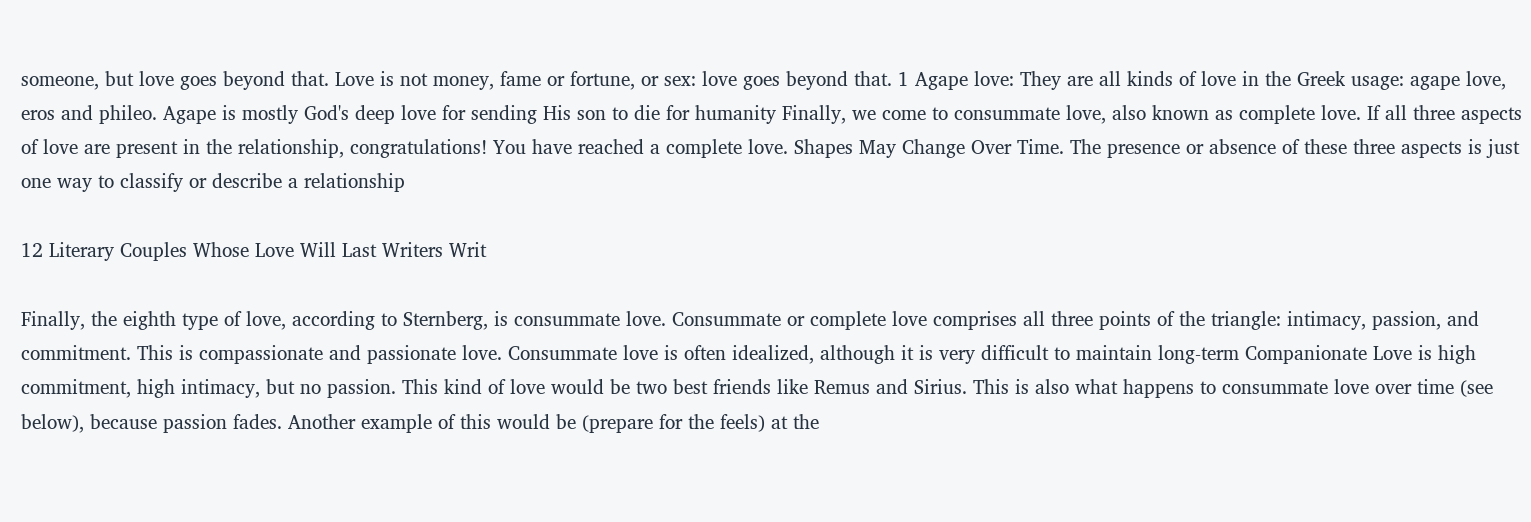someone, but love goes beyond that. Love is not money, fame or fortune, or sex: love goes beyond that. 1 Agape love: They are all kinds of love in the Greek usage: agape love, eros and phileo. Agape is mostly God's deep love for sending His son to die for humanity Finally, we come to consummate love, also known as complete love. If all three aspects of love are present in the relationship, congratulations! You have reached a complete love. Shapes May Change Over Time. The presence or absence of these three aspects is just one way to classify or describe a relationship

12 Literary Couples Whose Love Will Last Writers Writ

Finally, the eighth type of love, according to Sternberg, is consummate love. Consummate or complete love comprises all three points of the triangle: intimacy, passion, and commitment. This is compassionate and passionate love. Consummate love is often idealized, although it is very difficult to maintain long-term Companionate Love is high commitment, high intimacy, but no passion. This kind of love would be two best friends like Remus and Sirius. This is also what happens to consummate love over time (see below), because passion fades. Another example of this would be (prepare for the feels) at the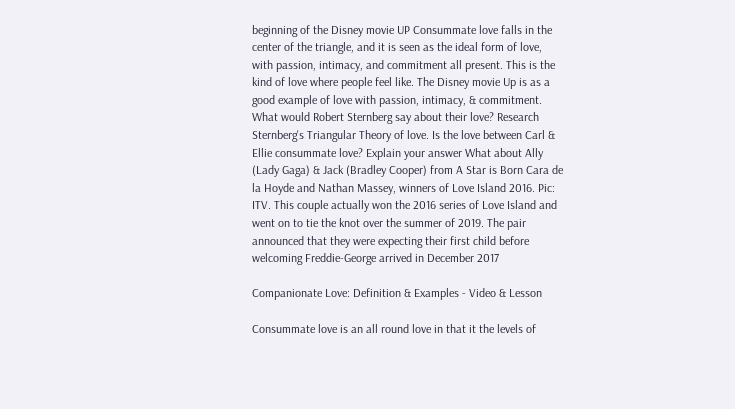beginning of the Disney movie UP Consummate love falls in the center of the triangle, and it is seen as the ideal form of love, with passion, intimacy, and commitment all present. This is the kind of love where people feel like. The Disney movie Up is as a good example of love with passion, intimacy, & commitment. What would Robert Sternberg say about their love? Research Sternberg's Triangular Theory of love. Is the love between Carl & Ellie consummate love? Explain your answer What about Ally (Lady Gaga) & Jack (Bradley Cooper) from A Star is Born Cara de la Hoyde and Nathan Massey, winners of Love Island 2016. Pic: ITV. This couple actually won the 2016 series of Love Island and went on to tie the knot over the summer of 2019. The pair announced that they were expecting their first child before welcoming Freddie-George arrived in December 2017

Companionate Love: Definition & Examples - Video & Lesson

Consummate love is an all round love in that it the levels of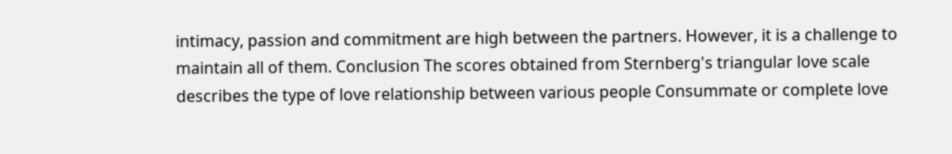intimacy, passion and commitment are high between the partners. However, it is a challenge to maintain all of them. Conclusion The scores obtained from Sternberg's triangular love scale describes the type of love relationship between various people Consummate or complete love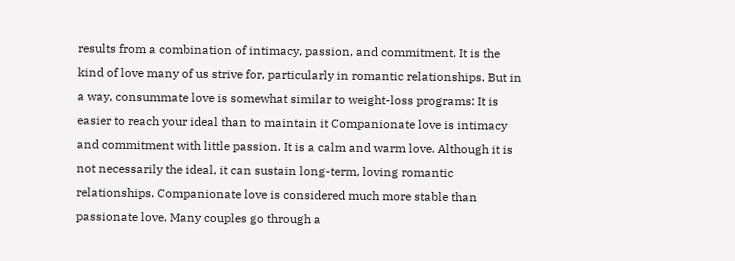results from a combination of intimacy, passion, and commitment. It is the kind of love many of us strive for, particularly in romantic relationships. But in a way, consummate love is somewhat similar to weight-loss programs: It is easier to reach your ideal than to maintain it Companionate love is intimacy and commitment with little passion. It is a calm and warm love. Although it is not necessarily the ideal, it can sustain long-term, loving romantic relationships. Companionate love is considered much more stable than passionate love. Many couples go through a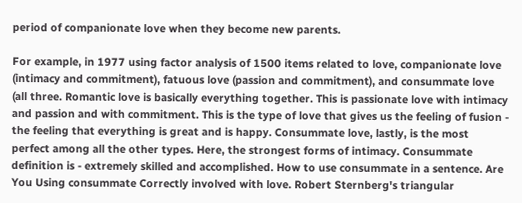period of companionate love when they become new parents.

For example, in 1977 using factor analysis of 1500 items related to love, companionate love (intimacy and commitment), fatuous love (passion and commitment), and consummate love (all three. Romantic love is basically everything together. This is passionate love with intimacy and passion and with commitment. This is the type of love that gives us the feeling of fusion - the feeling that everything is great and is happy. Consummate love, lastly, is the most perfect among all the other types. Here, the strongest forms of intimacy. Consummate definition is - extremely skilled and accomplished. How to use consummate in a sentence. Are You Using consummate Correctly involved with love. Robert Sternberg's triangular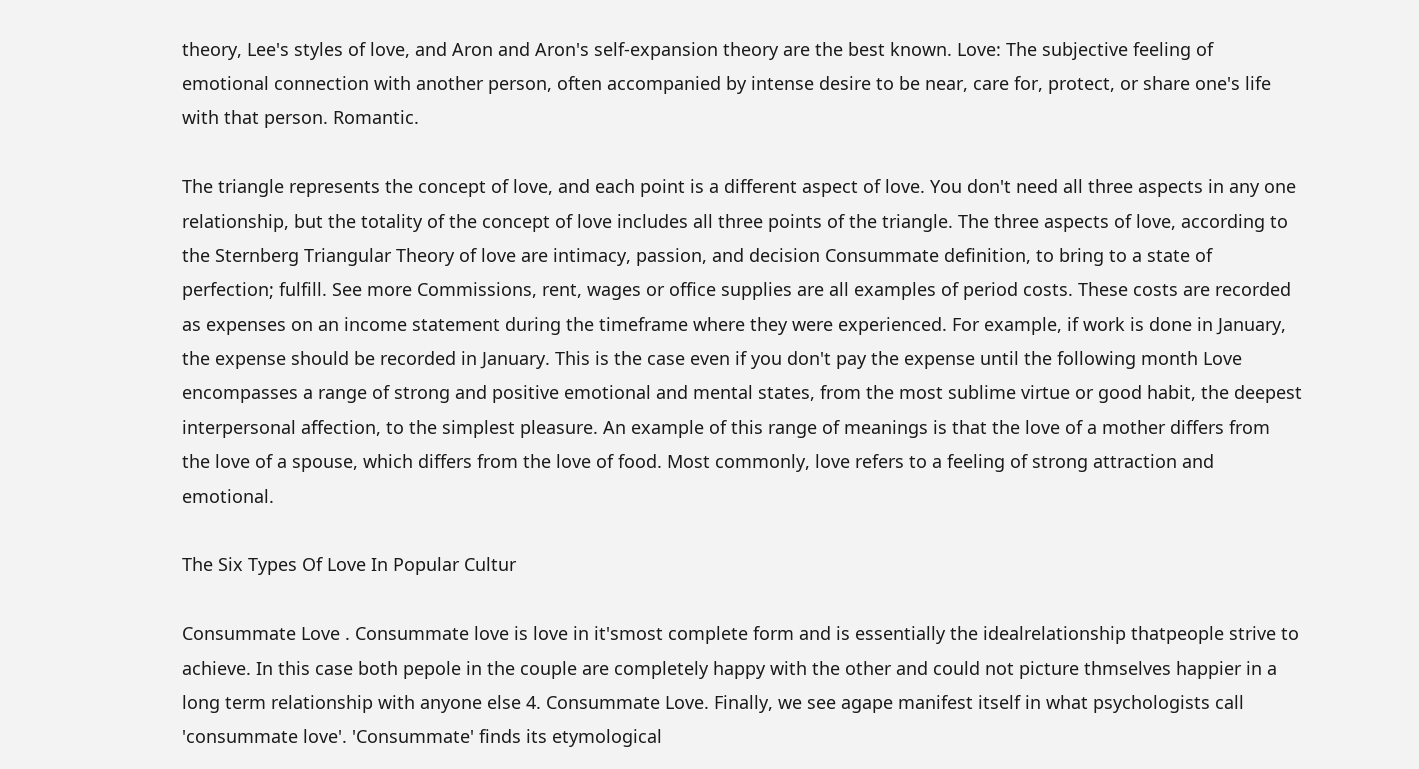theory, Lee's styles of love, and Aron and Aron's self-expansion theory are the best known. Love: The subjective feeling of emotional connection with another person, often accompanied by intense desire to be near, care for, protect, or share one's life with that person. Romantic.

The triangle represents the concept of love, and each point is a different aspect of love. You don't need all three aspects in any one relationship, but the totality of the concept of love includes all three points of the triangle. The three aspects of love, according to the Sternberg Triangular Theory of love are intimacy, passion, and decision Consummate definition, to bring to a state of perfection; fulfill. See more Commissions, rent, wages or office supplies are all examples of period costs. These costs are recorded as expenses on an income statement during the timeframe where they were experienced. For example, if work is done in January, the expense should be recorded in January. This is the case even if you don't pay the expense until the following month Love encompasses a range of strong and positive emotional and mental states, from the most sublime virtue or good habit, the deepest interpersonal affection, to the simplest pleasure. An example of this range of meanings is that the love of a mother differs from the love of a spouse, which differs from the love of food. Most commonly, love refers to a feeling of strong attraction and emotional.

The Six Types Of Love In Popular Cultur

Consummate Love . Consummate love is love in it'smost complete form and is essentially the idealrelationship thatpeople strive to achieve. In this case both pepole in the couple are completely happy with the other and could not picture thmselves happier in a long term relationship with anyone else 4. Consummate Love. Finally, we see agape manifest itself in what psychologists call 'consummate love'. 'Consummate' finds its etymological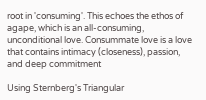root in 'consuming'. This echoes the ethos of agape, which is an all-consuming, unconditional love. Consummate love is a love that contains intimacy (closeness), passion, and deep commitment

Using Sternberg's Triangular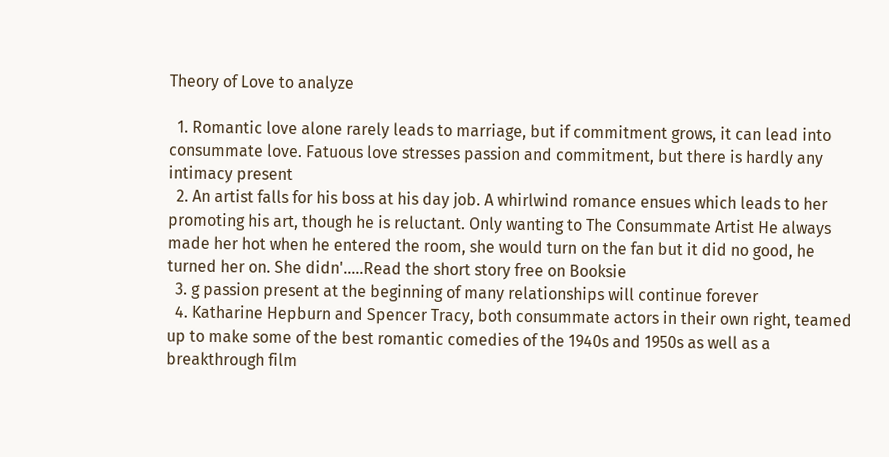Theory of Love to analyze

  1. Romantic love alone rarely leads to marriage, but if commitment grows, it can lead into consummate love. Fatuous love stresses passion and commitment, but there is hardly any intimacy present
  2. An artist falls for his boss at his day job. A whirlwind romance ensues which leads to her promoting his art, though he is reluctant. Only wanting to The Consummate Artist He always made her hot when he entered the room, she would turn on the fan but it did no good, he turned her on. She didn'.....Read the short story free on Booksie
  3. g passion present at the beginning of many relationships will continue forever
  4. Katharine Hepburn and Spencer Tracy, both consummate actors in their own right, teamed up to make some of the best romantic comedies of the 1940s and 1950s as well as a breakthrough film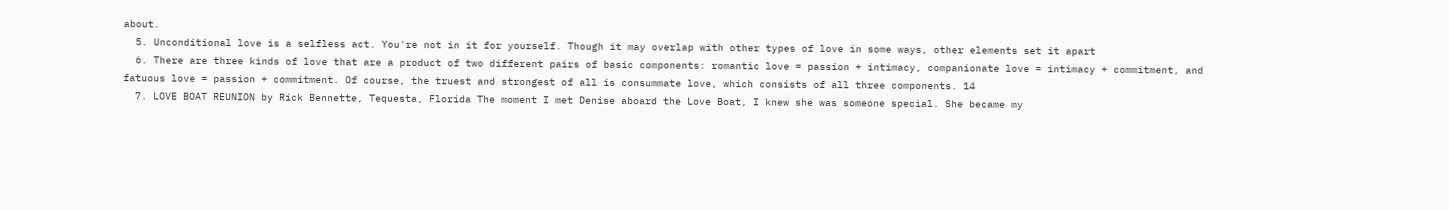about.
  5. Unconditional love is a selfless act. You're not in it for yourself. Though it may overlap with other types of love in some ways, other elements set it apart
  6. There are three kinds of love that are a product of two different pairs of basic components: romantic love = passion + intimacy, companionate love = intimacy + commitment, and fatuous love = passion + commitment. Of course, the truest and strongest of all is consummate love, which consists of all three components. 14
  7. LOVE BOAT REUNION by Rick Bennette, Tequesta, Florida The moment I met Denise aboard the Love Boat, I knew she was someone special. She became my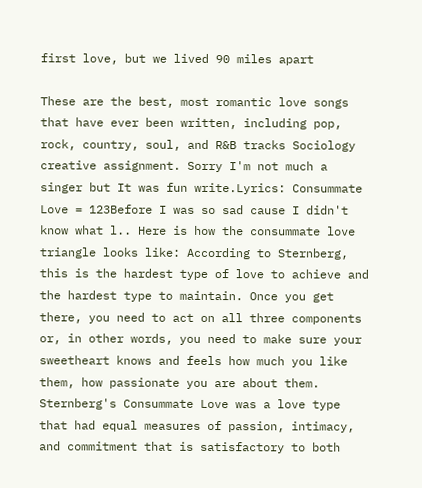first love, but we lived 90 miles apart

These are the best, most romantic love songs that have ever been written, including pop, rock, country, soul, and R&B tracks Sociology creative assignment. Sorry I'm not much a singer but It was fun write.Lyrics: Consummate Love = 123Before I was so sad cause I didn't know what l.. Here is how the consummate love triangle looks like: According to Sternberg, this is the hardest type of love to achieve and the hardest type to maintain. Once you get there, you need to act on all three components or, in other words, you need to make sure your sweetheart knows and feels how much you like them, how passionate you are about them. Sternberg's Consummate Love was a love type that had equal measures of passion, intimacy, and commitment that is satisfactory to both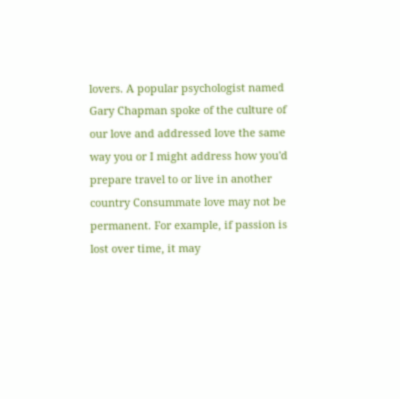lovers. A popular psychologist named Gary Chapman spoke of the culture of our love and addressed love the same way you or I might address how you'd prepare travel to or live in another country Consummate love may not be permanent. For example, if passion is lost over time, it may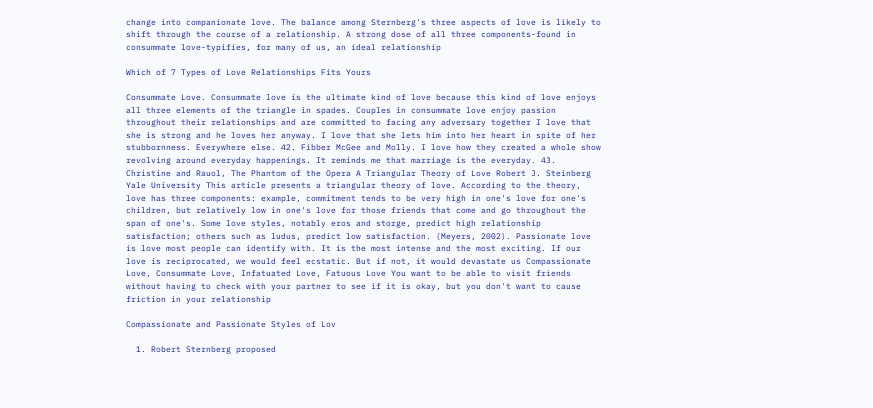change into companionate love. The balance among Sternberg's three aspects of love is likely to shift through the course of a relationship. A strong dose of all three components-found in consummate love-typifies, for many of us, an ideal relationship

Which of 7 Types of Love Relationships Fits Yours

Consummate Love. Consummate love is the ultimate kind of love because this kind of love enjoys all three elements of the triangle in spades. Couples in consummate love enjoy passion throughout their relationships and are committed to facing any adversary together I love that she is strong and he loves her anyway. I love that she lets him into her heart in spite of her stubbornness. Everywhere else. 42. Fibber McGee and Molly. I love how they created a whole show revolving around everyday happenings. It reminds me that marriage is the everyday. 43. Christine and Rauol, The Phantom of the Opera A Triangular Theory of Love Robert J. Steinberg Yale University This article presents a triangular theory of love. According to the theory, love has three components: example, commitment tends to be very high in one's love for one's children, but relatively low in one's love for those friends that come and go throughout the span of one's. Some love styles, notably eros and storge, predict high relationship satisfaction; others such as ludus, predict low satisfaction. (Meyers, 2002). Passionate love is love most people can identify with. It is the most intense and the most exciting. If our love is reciprocated, we would feel ecstatic. But if not, it would devastate us Compassionate Love, Consummate Love, Infatuated Love, Fatuous Love You want to be able to visit friends without having to check with your partner to see if it is okay, but you don't want to cause friction in your relationship

Compassionate and Passionate Styles of Lov

  1. Robert Sternberg proposed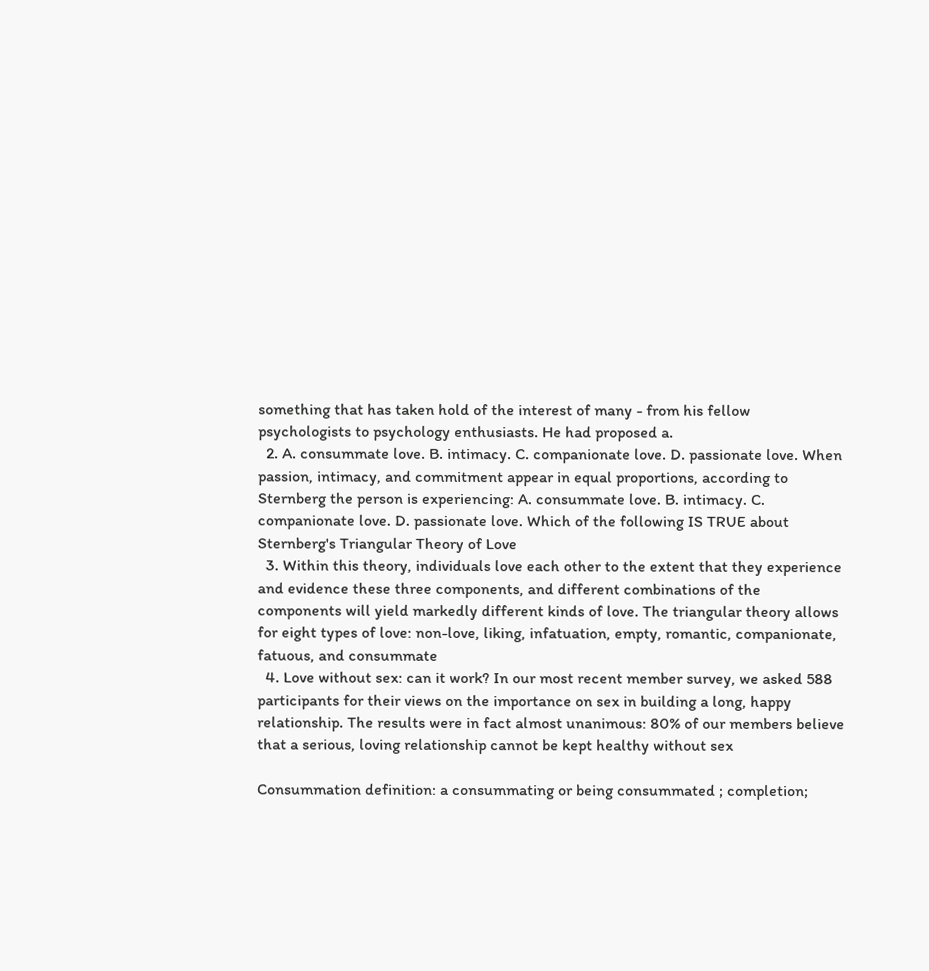something that has taken hold of the interest of many - from his fellow psychologists to psychology enthusiasts. He had proposed a.
  2. A. consummate love. B. intimacy. C. companionate love. D. passionate love. When passion, intimacy, and commitment appear in equal proportions, according to Sternberg the person is experiencing: A. consummate love. B. intimacy. C. companionate love. D. passionate love. Which of the following IS TRUE about Sternberg's Triangular Theory of Love
  3. Within this theory, individuals love each other to the extent that they experience and evidence these three components, and different combinations of the components will yield markedly different kinds of love. The triangular theory allows for eight types of love: non-love, liking, infatuation, empty, romantic, companionate, fatuous, and consummate
  4. Love without sex: can it work? In our most recent member survey, we asked 588 participants for their views on the importance on sex in building a long, happy relationship. The results were in fact almost unanimous: 80% of our members believe that a serious, loving relationship cannot be kept healthy without sex

Consummation definition: a consummating or being consummated ; completion;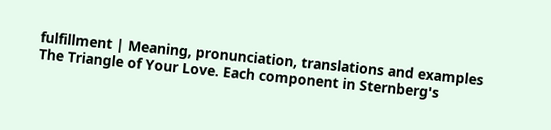fulfillment | Meaning, pronunciation, translations and examples The Triangle of Your Love. Each component in Sternberg's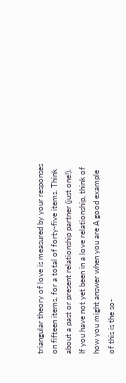triangular theory of love is measured by your responses on fifteen items, for a total of forty-five items. Think about a past or present relationship partner (just one!). If you have not yet been in a love relationship, think of how you might answer when you are A good example of this is the so-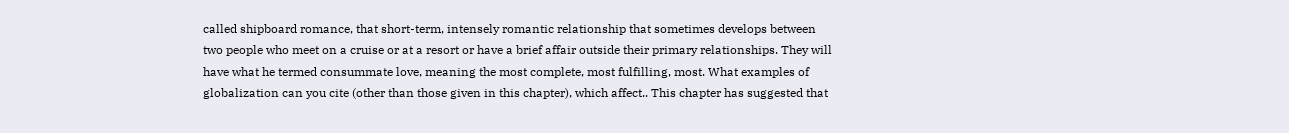called shipboard romance, that short-term, intensely romantic relationship that sometimes develops between two people who meet on a cruise or at a resort or have a brief affair outside their primary relationships. They will have what he termed consummate love, meaning the most complete, most fulfilling, most. What examples of globalization can you cite (other than those given in this chapter), which affect.. This chapter has suggested that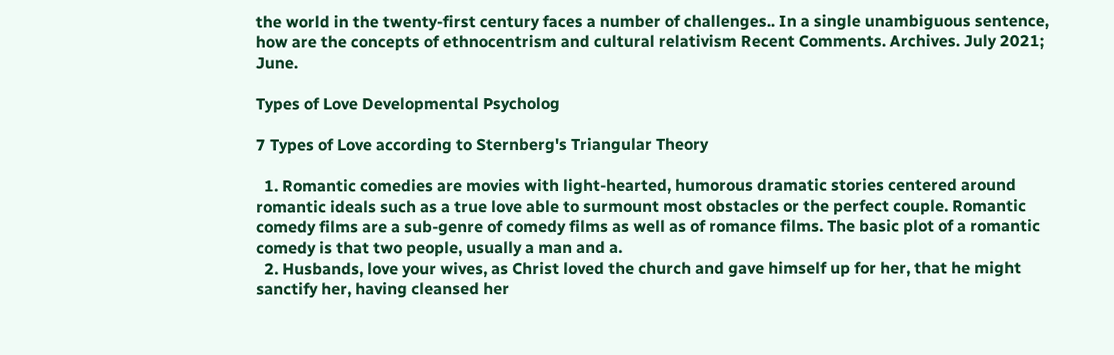the world in the twenty-first century faces a number of challenges.. In a single unambiguous sentence, how are the concepts of ethnocentrism and cultural relativism Recent Comments. Archives. July 2021; June.

Types of Love Developmental Psycholog

7 Types of Love according to Sternberg's Triangular Theory

  1. Romantic comedies are movies with light-hearted, humorous dramatic stories centered around romantic ideals such as a true love able to surmount most obstacles or the perfect couple. Romantic comedy films are a sub-genre of comedy films as well as of romance films. The basic plot of a romantic comedy is that two people, usually a man and a.
  2. Husbands, love your wives, as Christ loved the church and gave himself up for her, that he might sanctify her, having cleansed her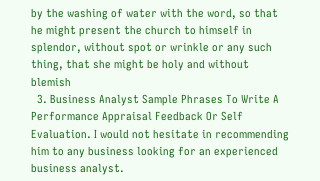by the washing of water with the word, so that he might present the church to himself in splendor, without spot or wrinkle or any such thing, that she might be holy and without blemish
  3. Business Analyst Sample Phrases To Write A Performance Appraisal Feedback Or Self Evaluation. I would not hesitate in recommending him to any business looking for an experienced business analyst.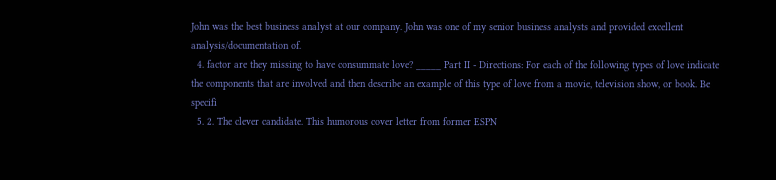John was the best business analyst at our company. John was one of my senior business analysts and provided excellent analysis/documentation of.
  4. factor are they missing to have consummate love? _____ Part II - Directions: For each of the following types of love indicate the components that are involved and then describe an example of this type of love from a movie, television show, or book. Be specifi
  5. 2. The clever candidate. This humorous cover letter from former ESPN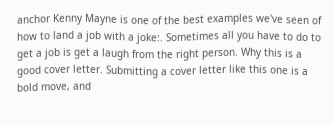anchor Kenny Mayne is one of the best examples we've seen of how to land a job with a joke:. Sometimes all you have to do to get a job is get a laugh from the right person. Why this is a good cover letter. Submitting a cover letter like this one is a bold move, and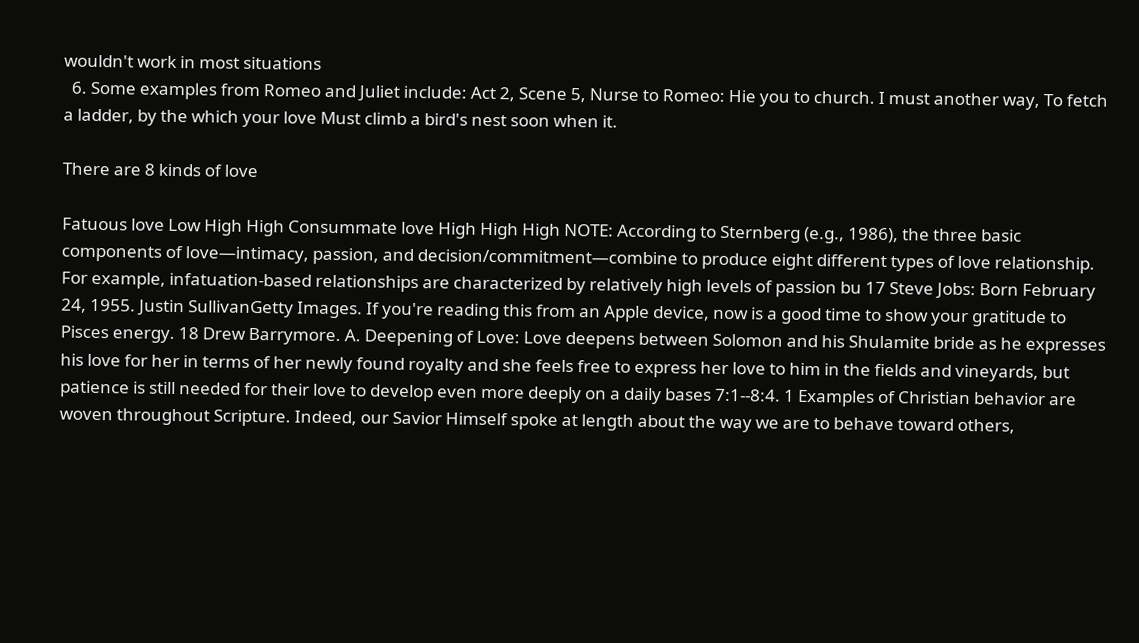wouldn't work in most situations
  6. Some examples from Romeo and Juliet include: Act 2, Scene 5, Nurse to Romeo: Hie you to church. I must another way, To fetch a ladder, by the which your love Must climb a bird's nest soon when it.

There are 8 kinds of love

Fatuous love Low High High Consummate love High High High NOTE: According to Sternberg (e.g., 1986), the three basic components of love—intimacy, passion, and decision/commitment—combine to produce eight different types of love relationship. For example, infatuation-based relationships are characterized by relatively high levels of passion bu 17 Steve Jobs: Born February 24, 1955. Justin SullivanGetty Images. If you're reading this from an Apple device, now is a good time to show your gratitude to Pisces energy. 18 Drew Barrymore. A. Deepening of Love: Love deepens between Solomon and his Shulamite bride as he expresses his love for her in terms of her newly found royalty and she feels free to express her love to him in the fields and vineyards, but patience is still needed for their love to develop even more deeply on a daily bases 7:1--8:4. 1 Examples of Christian behavior are woven throughout Scripture. Indeed, our Savior Himself spoke at length about the way we are to behave toward others,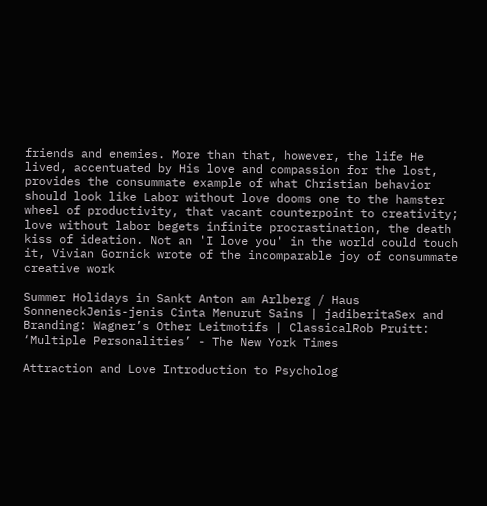friends and enemies. More than that, however, the life He lived, accentuated by His love and compassion for the lost, provides the consummate example of what Christian behavior should look like Labor without love dooms one to the hamster wheel of productivity, that vacant counterpoint to creativity; love without labor begets infinite procrastination, the death kiss of ideation. Not an 'I love you' in the world could touch it, Vivian Gornick wrote of the incomparable joy of consummate creative work

Summer Holidays in Sankt Anton am Arlberg / Haus SonneneckJenis-jenis Cinta Menurut Sains | jadiberitaSex and Branding: Wagner’s Other Leitmotifs | ClassicalRob Pruitt: ‘Multiple Personalities’ - The New York Times

Attraction and Love Introduction to Psycholog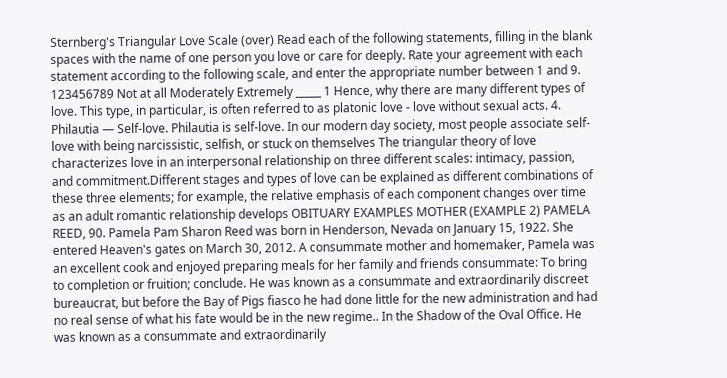Sternberg's Triangular Love Scale (over) Read each of the following statements, filling in the blank spaces with the name of one person you love or care for deeply. Rate your agreement with each statement according to the following scale, and enter the appropriate number between 1 and 9. 123456789 Not at all Moderately Extremely _____ 1 Hence, why there are many different types of love. This type, in particular, is often referred to as platonic love - love without sexual acts. 4. Philautia — Self-love. Philautia is self-love. In our modern day society, most people associate self-love with being narcissistic, selfish, or stuck on themselves The triangular theory of love characterizes love in an interpersonal relationship on three different scales: intimacy, passion, and commitment.Different stages and types of love can be explained as different combinations of these three elements; for example, the relative emphasis of each component changes over time as an adult romantic relationship develops OBITUARY EXAMPLES MOTHER (EXAMPLE 2) PAMELA REED, 90. Pamela Pam Sharon Reed was born in Henderson, Nevada on January 15, 1922. She entered Heaven's gates on March 30, 2012. A consummate mother and homemaker, Pamela was an excellent cook and enjoyed preparing meals for her family and friends consummate: To bring to completion or fruition; conclude. He was known as a consummate and extraordinarily discreet bureaucrat, but before the Bay of Pigs fiasco he had done little for the new administration and had no real sense of what his fate would be in the new regime.. In the Shadow of the Oval Office. He was known as a consummate and extraordinarily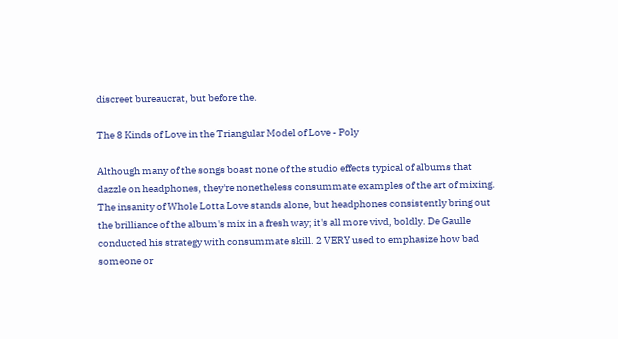discreet bureaucrat, but before the.

The 8 Kinds of Love in the Triangular Model of Love - Poly

Although many of the songs boast none of the studio effects typical of albums that dazzle on headphones, they're nonetheless consummate examples of the art of mixing. The insanity of Whole Lotta Love stands alone, but headphones consistently bring out the brilliance of the album's mix in a fresh way; it's all more vivd, boldly. De Gaulle conducted his strategy with consummate skill. 2 VERY used to emphasize how bad someone or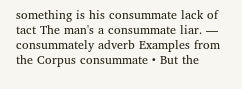something is his consummate lack of tact The man's a consummate liar. — consummately adverb Examples from the Corpus consummate • But the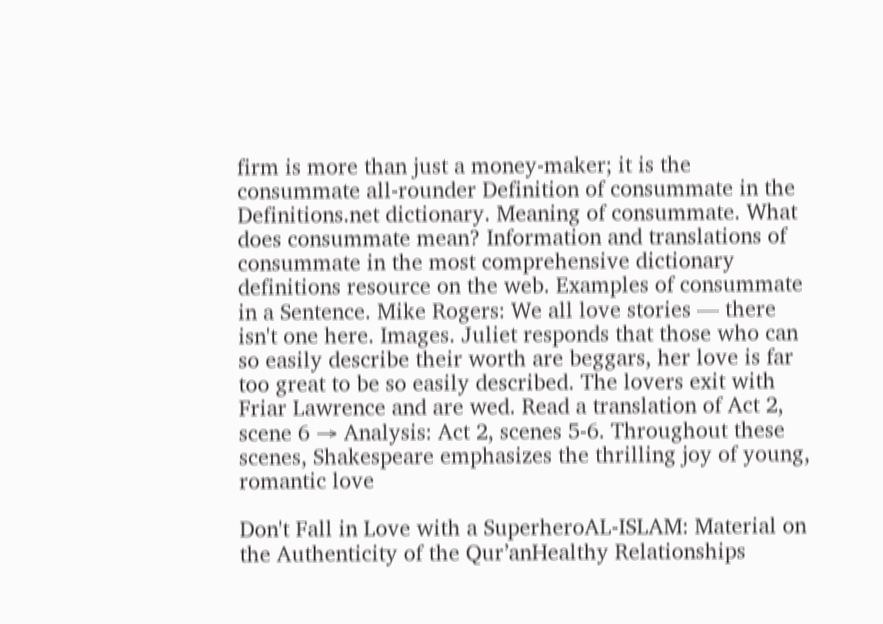firm is more than just a money-maker; it is the consummate all-rounder Definition of consummate in the Definitions.net dictionary. Meaning of consummate. What does consummate mean? Information and translations of consummate in the most comprehensive dictionary definitions resource on the web. Examples of consummate in a Sentence. Mike Rogers: We all love stories — there isn't one here. Images. Juliet responds that those who can so easily describe their worth are beggars, her love is far too great to be so easily described. The lovers exit with Friar Lawrence and are wed. Read a translation of Act 2, scene 6 → Analysis: Act 2, scenes 5-6. Throughout these scenes, Shakespeare emphasizes the thrilling joy of young, romantic love

Don't Fall in Love with a SuperheroAL-ISLAM: Material on the Authenticity of the Qur’anHealthy Relationships